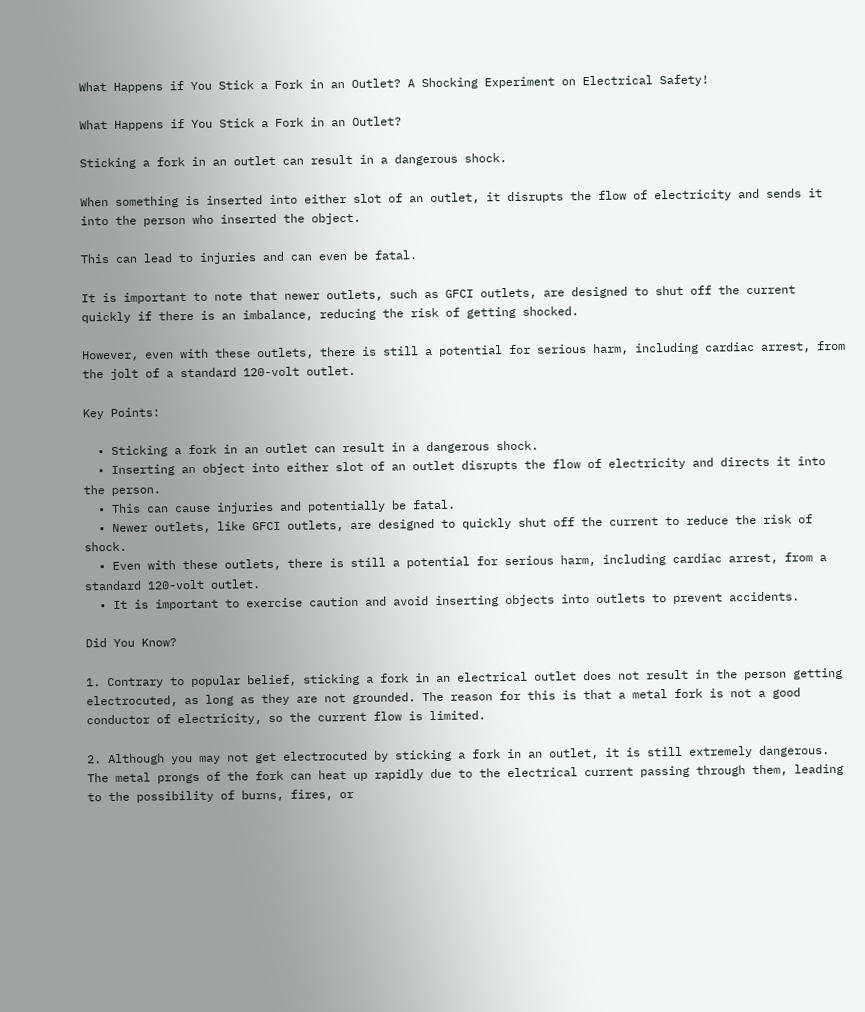What Happens if You Stick a Fork in an Outlet? A Shocking Experiment on Electrical Safety!

What Happens if You Stick a Fork in an Outlet?

Sticking a fork in an outlet can result in a dangerous shock.

When something is inserted into either slot of an outlet, it disrupts the flow of electricity and sends it into the person who inserted the object.

This can lead to injuries and can even be fatal.

It is important to note that newer outlets, such as GFCI outlets, are designed to shut off the current quickly if there is an imbalance, reducing the risk of getting shocked.

However, even with these outlets, there is still a potential for serious harm, including cardiac arrest, from the jolt of a standard 120-volt outlet.

Key Points:

  • Sticking a fork in an outlet can result in a dangerous shock.
  • Inserting an object into either slot of an outlet disrupts the flow of electricity and directs it into the person.
  • This can cause injuries and potentially be fatal.
  • Newer outlets, like GFCI outlets, are designed to quickly shut off the current to reduce the risk of shock.
  • Even with these outlets, there is still a potential for serious harm, including cardiac arrest, from a standard 120-volt outlet.
  • It is important to exercise caution and avoid inserting objects into outlets to prevent accidents.

Did You Know?

1. Contrary to popular belief, sticking a fork in an electrical outlet does not result in the person getting electrocuted, as long as they are not grounded. The reason for this is that a metal fork is not a good conductor of electricity, so the current flow is limited.

2. Although you may not get electrocuted by sticking a fork in an outlet, it is still extremely dangerous. The metal prongs of the fork can heat up rapidly due to the electrical current passing through them, leading to the possibility of burns, fires, or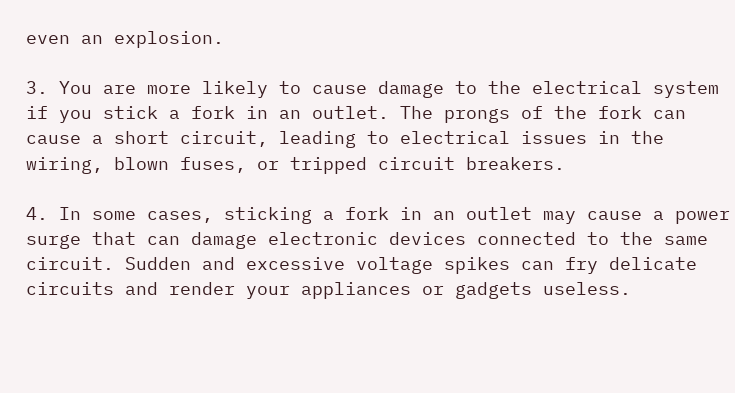even an explosion.

3. You are more likely to cause damage to the electrical system if you stick a fork in an outlet. The prongs of the fork can cause a short circuit, leading to electrical issues in the wiring, blown fuses, or tripped circuit breakers.

4. In some cases, sticking a fork in an outlet may cause a power surge that can damage electronic devices connected to the same circuit. Sudden and excessive voltage spikes can fry delicate circuits and render your appliances or gadgets useless.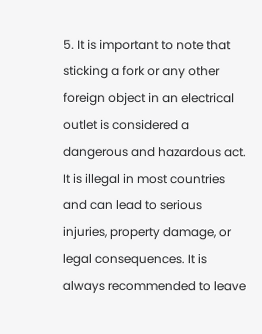5. It is important to note that sticking a fork or any other foreign object in an electrical outlet is considered a dangerous and hazardous act. It is illegal in most countries and can lead to serious injuries, property damage, or legal consequences. It is always recommended to leave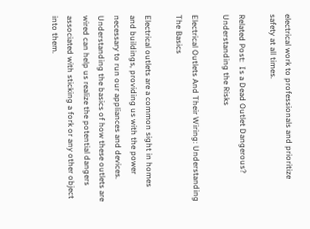electrical work to professionals and prioritize safety at all times.

Related Post:  Is a Dead Outlet Dangerous? Understanding the Risks

Electrical Outlets And Their Wiring: Understanding The Basics

Electrical outlets are a common sight in homes and buildings, providing us with the power necessary to run our appliances and devices. Understanding the basics of how these outlets are wired can help us realize the potential dangers associated with sticking a fork or any other object into them.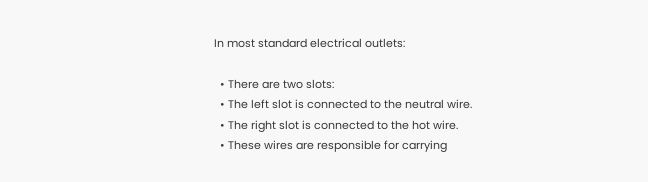In most standard electrical outlets:

  • There are two slots:
  • The left slot is connected to the neutral wire.
  • The right slot is connected to the hot wire.
  • These wires are responsible for carrying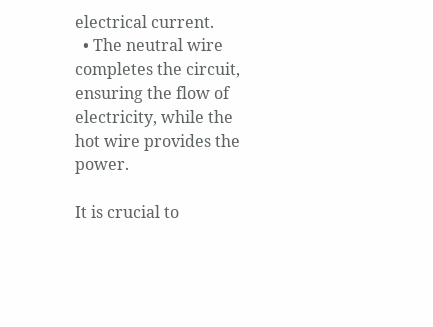electrical current.
  • The neutral wire completes the circuit, ensuring the flow of electricity, while the hot wire provides the power.

It is crucial to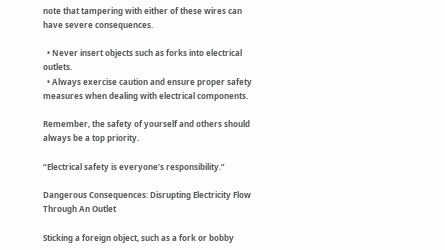note that tampering with either of these wires can have severe consequences.

  • Never insert objects such as forks into electrical outlets.
  • Always exercise caution and ensure proper safety measures when dealing with electrical components.

Remember, the safety of yourself and others should always be a top priority.

“Electrical safety is everyone’s responsibility.”

Dangerous Consequences: Disrupting Electricity Flow Through An Outlet

Sticking a foreign object, such as a fork or bobby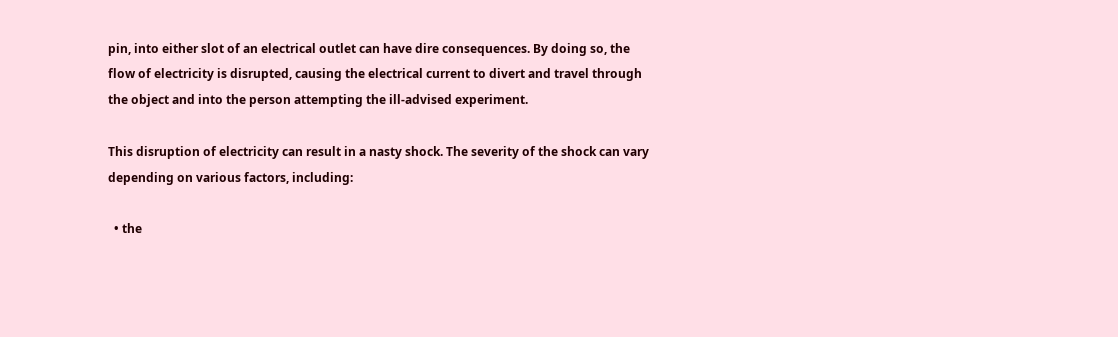pin, into either slot of an electrical outlet can have dire consequences. By doing so, the flow of electricity is disrupted, causing the electrical current to divert and travel through the object and into the person attempting the ill-advised experiment.

This disruption of electricity can result in a nasty shock. The severity of the shock can vary depending on various factors, including:

  • the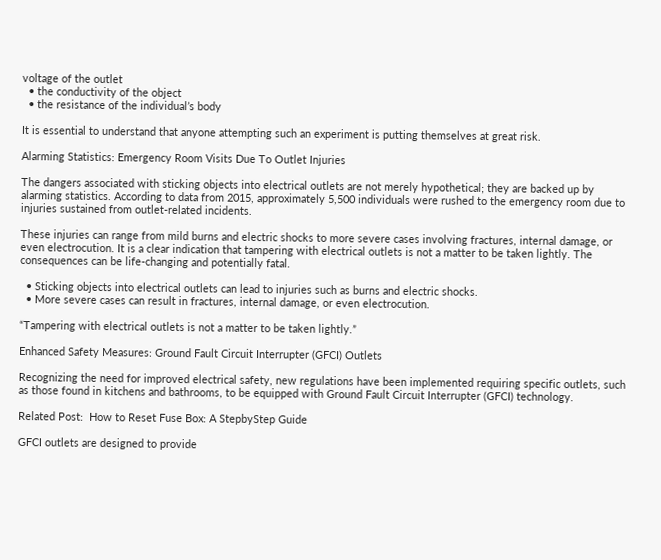voltage of the outlet
  • the conductivity of the object
  • the resistance of the individual’s body

It is essential to understand that anyone attempting such an experiment is putting themselves at great risk.

Alarming Statistics: Emergency Room Visits Due To Outlet Injuries

The dangers associated with sticking objects into electrical outlets are not merely hypothetical; they are backed up by alarming statistics. According to data from 2015, approximately 5,500 individuals were rushed to the emergency room due to injuries sustained from outlet-related incidents.

These injuries can range from mild burns and electric shocks to more severe cases involving fractures, internal damage, or even electrocution. It is a clear indication that tampering with electrical outlets is not a matter to be taken lightly. The consequences can be life-changing and potentially fatal.

  • Sticking objects into electrical outlets can lead to injuries such as burns and electric shocks.
  • More severe cases can result in fractures, internal damage, or even electrocution.

“Tampering with electrical outlets is not a matter to be taken lightly.”

Enhanced Safety Measures: Ground Fault Circuit Interrupter (GFCI) Outlets

Recognizing the need for improved electrical safety, new regulations have been implemented requiring specific outlets, such as those found in kitchens and bathrooms, to be equipped with Ground Fault Circuit Interrupter (GFCI) technology.

Related Post:  How to Reset Fuse Box: A StepbyStep Guide

GFCI outlets are designed to provide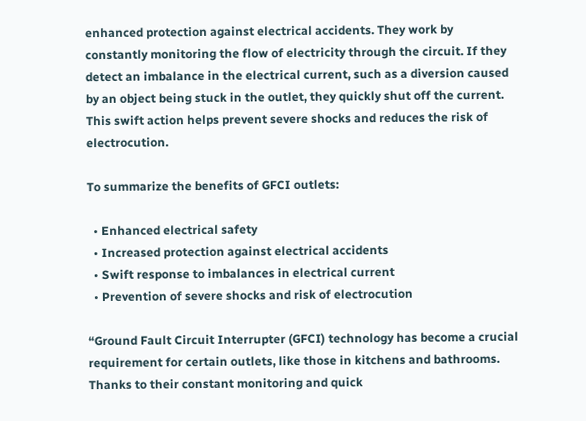enhanced protection against electrical accidents. They work by constantly monitoring the flow of electricity through the circuit. If they detect an imbalance in the electrical current, such as a diversion caused by an object being stuck in the outlet, they quickly shut off the current. This swift action helps prevent severe shocks and reduces the risk of electrocution.

To summarize the benefits of GFCI outlets:

  • Enhanced electrical safety
  • Increased protection against electrical accidents
  • Swift response to imbalances in electrical current
  • Prevention of severe shocks and risk of electrocution

“Ground Fault Circuit Interrupter (GFCI) technology has become a crucial requirement for certain outlets, like those in kitchens and bathrooms. Thanks to their constant monitoring and quick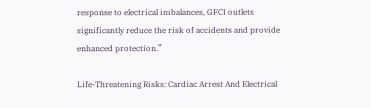response to electrical imbalances, GFCI outlets significantly reduce the risk of accidents and provide enhanced protection.”

Life-Threatening Risks: Cardiac Arrest And Electrical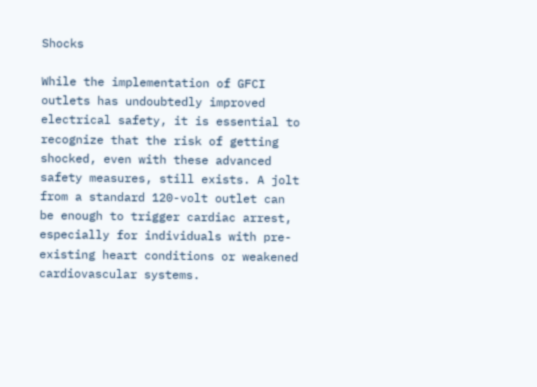Shocks

While the implementation of GFCI outlets has undoubtedly improved electrical safety, it is essential to recognize that the risk of getting shocked, even with these advanced safety measures, still exists. A jolt from a standard 120-volt outlet can be enough to trigger cardiac arrest, especially for individuals with pre-existing heart conditions or weakened cardiovascular systems.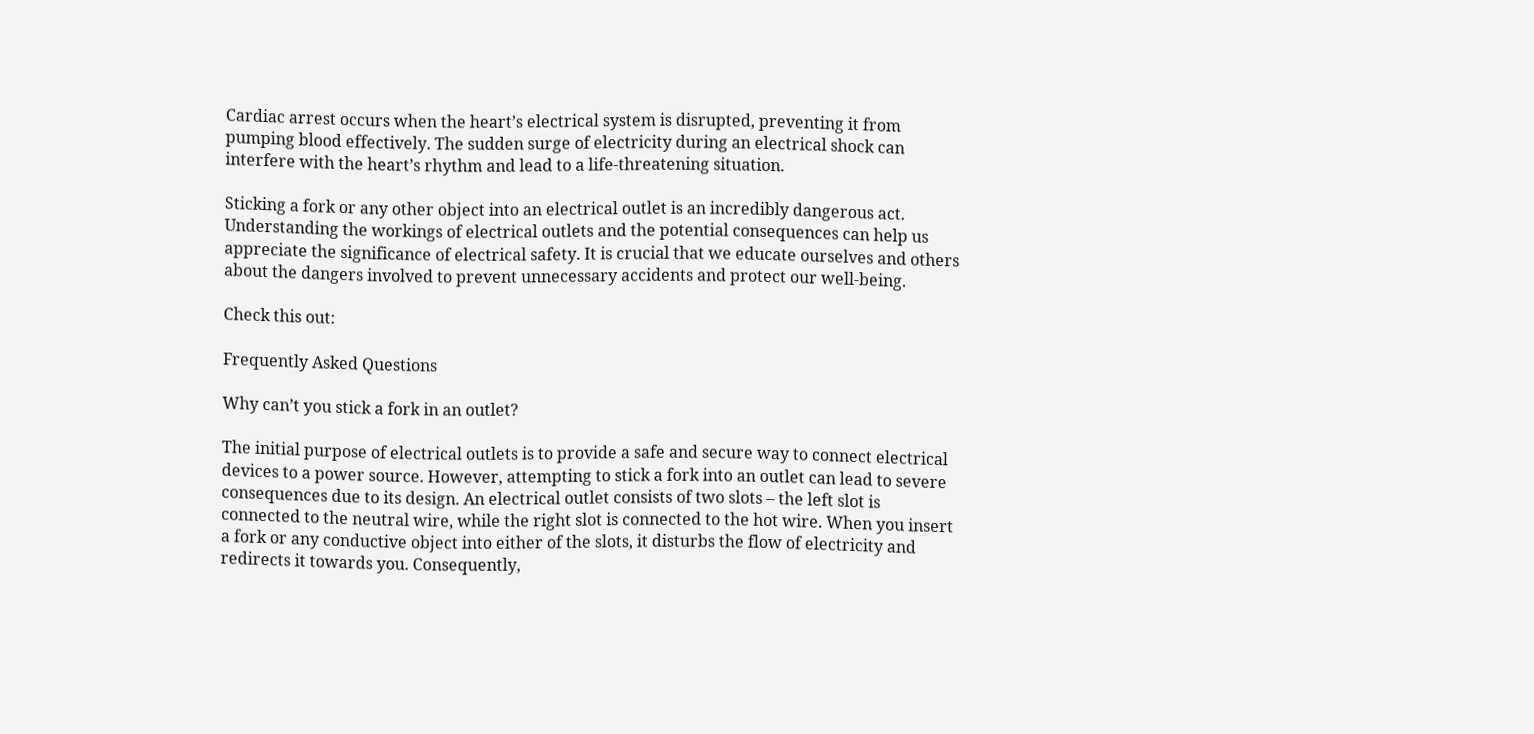Cardiac arrest occurs when the heart’s electrical system is disrupted, preventing it from pumping blood effectively. The sudden surge of electricity during an electrical shock can interfere with the heart’s rhythm and lead to a life-threatening situation.

Sticking a fork or any other object into an electrical outlet is an incredibly dangerous act. Understanding the workings of electrical outlets and the potential consequences can help us appreciate the significance of electrical safety. It is crucial that we educate ourselves and others about the dangers involved to prevent unnecessary accidents and protect our well-being.

Check this out:

Frequently Asked Questions

Why can’t you stick a fork in an outlet?

The initial purpose of electrical outlets is to provide a safe and secure way to connect electrical devices to a power source. However, attempting to stick a fork into an outlet can lead to severe consequences due to its design. An electrical outlet consists of two slots – the left slot is connected to the neutral wire, while the right slot is connected to the hot wire. When you insert a fork or any conductive object into either of the slots, it disturbs the flow of electricity and redirects it towards you. Consequently,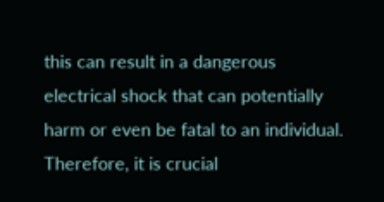this can result in a dangerous electrical shock that can potentially harm or even be fatal to an individual. Therefore, it is crucial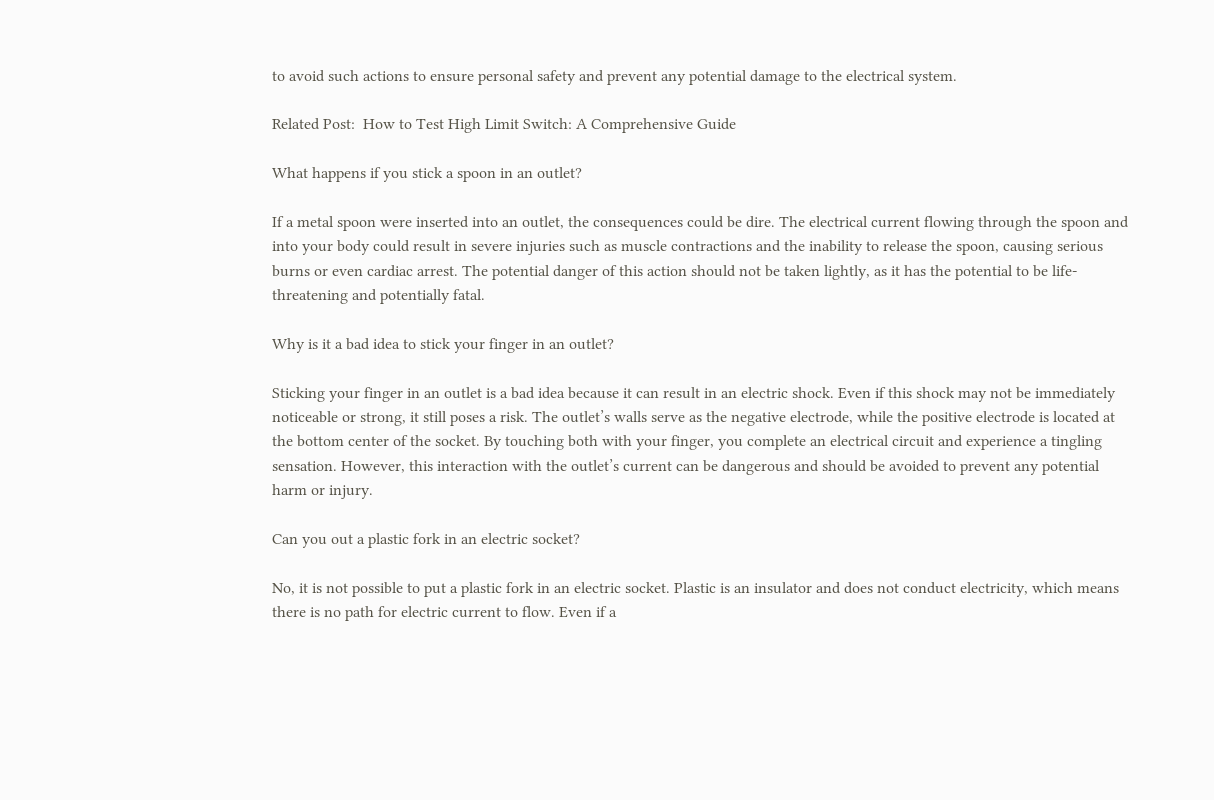to avoid such actions to ensure personal safety and prevent any potential damage to the electrical system.

Related Post:  How to Test High Limit Switch: A Comprehensive Guide

What happens if you stick a spoon in an outlet?

If a metal spoon were inserted into an outlet, the consequences could be dire. The electrical current flowing through the spoon and into your body could result in severe injuries such as muscle contractions and the inability to release the spoon, causing serious burns or even cardiac arrest. The potential danger of this action should not be taken lightly, as it has the potential to be life-threatening and potentially fatal.

Why is it a bad idea to stick your finger in an outlet?

Sticking your finger in an outlet is a bad idea because it can result in an electric shock. Even if this shock may not be immediately noticeable or strong, it still poses a risk. The outlet’s walls serve as the negative electrode, while the positive electrode is located at the bottom center of the socket. By touching both with your finger, you complete an electrical circuit and experience a tingling sensation. However, this interaction with the outlet’s current can be dangerous and should be avoided to prevent any potential harm or injury.

Can you out a plastic fork in an electric socket?

No, it is not possible to put a plastic fork in an electric socket. Plastic is an insulator and does not conduct electricity, which means there is no path for electric current to flow. Even if a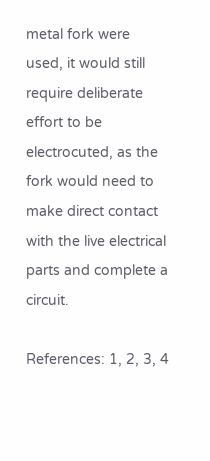metal fork were used, it would still require deliberate effort to be electrocuted, as the fork would need to make direct contact with the live electrical parts and complete a circuit.

References: 1, 2, 3, 4